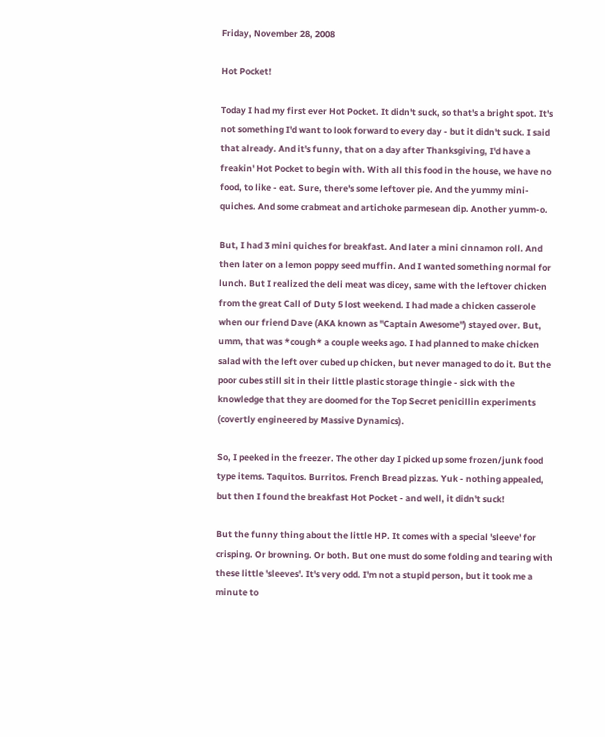Friday, November 28, 2008

Hot Pocket!

Today I had my first ever Hot Pocket. It didn't suck, so that's a bright spot. It's not something I'd want to look forward to every day - but it didn't suck. I said that already. And it's funny, that on a day after Thanksgiving, I'd have a freakin' Hot Pocket to begin with. With all this food in the house, we have no food, to like - eat. Sure, there's some leftover pie. And the yummy mini-quiches. And some crabmeat and artichoke parmesean dip. Another yumm-o.

But, I had 3 mini quiches for breakfast. And later a mini cinnamon roll. And then later on a lemon poppy seed muffin. And I wanted something normal for lunch. But I realized the deli meat was dicey, same with the leftover chicken from the great Call of Duty 5 lost weekend. I had made a chicken casserole when our friend Dave (AKA known as "Captain Awesome") stayed over. But, umm, that was *cough* a couple weeks ago. I had planned to make chicken salad with the left over cubed up chicken, but never managed to do it. But the poor cubes still sit in their little plastic storage thingie - sick with the knowledge that they are doomed for the Top Secret penicillin experiments (covertly engineered by Massive Dynamics).

So, I peeked in the freezer. The other day I picked up some frozen/junk food type items. Taquitos. Burritos. French Bread pizzas. Yuk - nothing appealed, but then I found the breakfast Hot Pocket - and well, it didn't suck!

But the funny thing about the little HP. It comes with a special 'sleeve' for crisping. Or browning. Or both. But one must do some folding and tearing with these little 'sleeves'. It's very odd. I'm not a stupid person, but it took me a minute to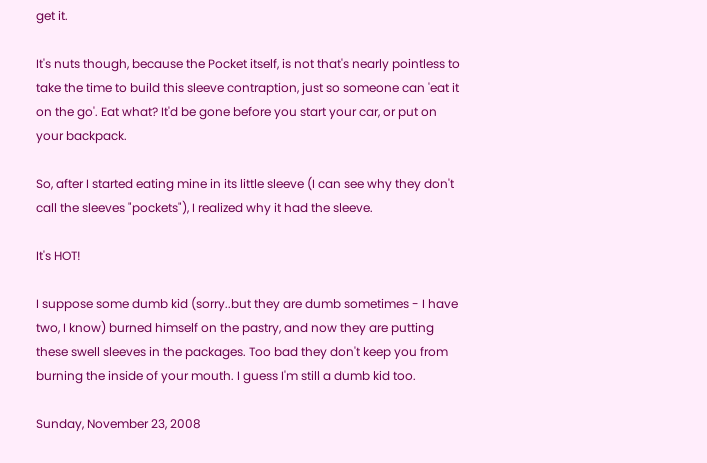get it.

It's nuts though, because the Pocket itself, is not that's nearly pointless to take the time to build this sleeve contraption, just so someone can 'eat it on the go'. Eat what? It'd be gone before you start your car, or put on your backpack.

So, after I started eating mine in its little sleeve (I can see why they don't call the sleeves "pockets"), I realized why it had the sleeve.

It's HOT!

I suppose some dumb kid (sorry..but they are dumb sometimes - I have two, I know) burned himself on the pastry, and now they are putting these swell sleeves in the packages. Too bad they don't keep you from burning the inside of your mouth. I guess I'm still a dumb kid too.

Sunday, November 23, 2008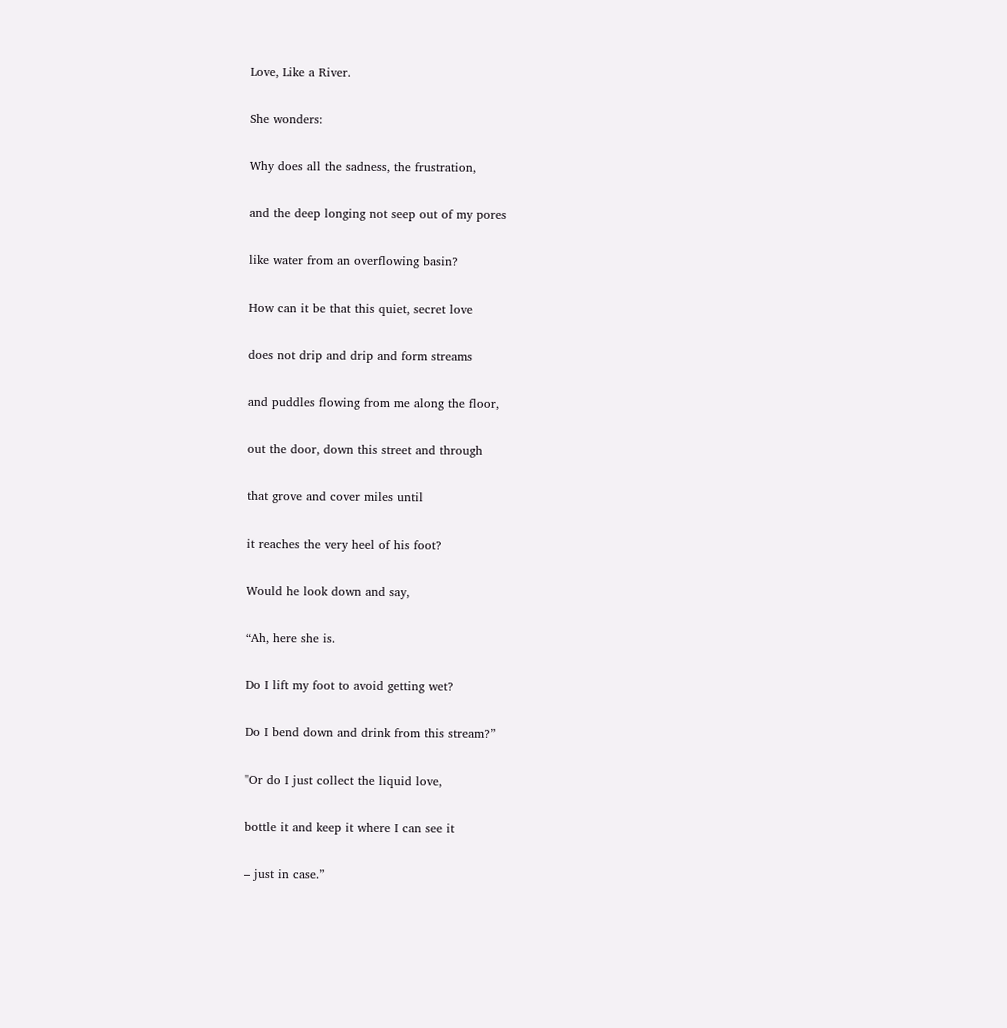Love, Like a River.

She wonders:

Why does all the sadness, the frustration,

and the deep longing not seep out of my pores

like water from an overflowing basin?

How can it be that this quiet, secret love

does not drip and drip and form streams

and puddles flowing from me along the floor,

out the door, down this street and through

that grove and cover miles until

it reaches the very heel of his foot?

Would he look down and say,

“Ah, here she is.

Do I lift my foot to avoid getting wet?

Do I bend down and drink from this stream?”

"Or do I just collect the liquid love,

bottle it and keep it where I can see it

– just in case.”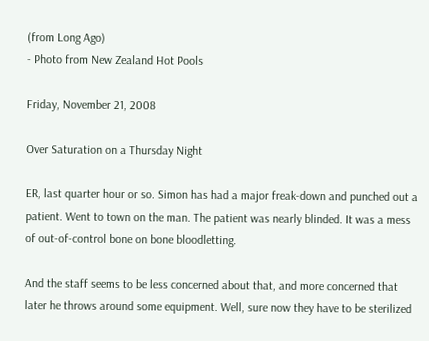(from Long Ago)
- Photo from New Zealand Hot Pools

Friday, November 21, 2008

Over Saturation on a Thursday Night

ER, last quarter hour or so. Simon has had a major freak-down and punched out a patient. Went to town on the man. The patient was nearly blinded. It was a mess of out-of-control bone on bone bloodletting.

And the staff seems to be less concerned about that, and more concerned that later he throws around some equipment. Well, sure now they have to be sterilized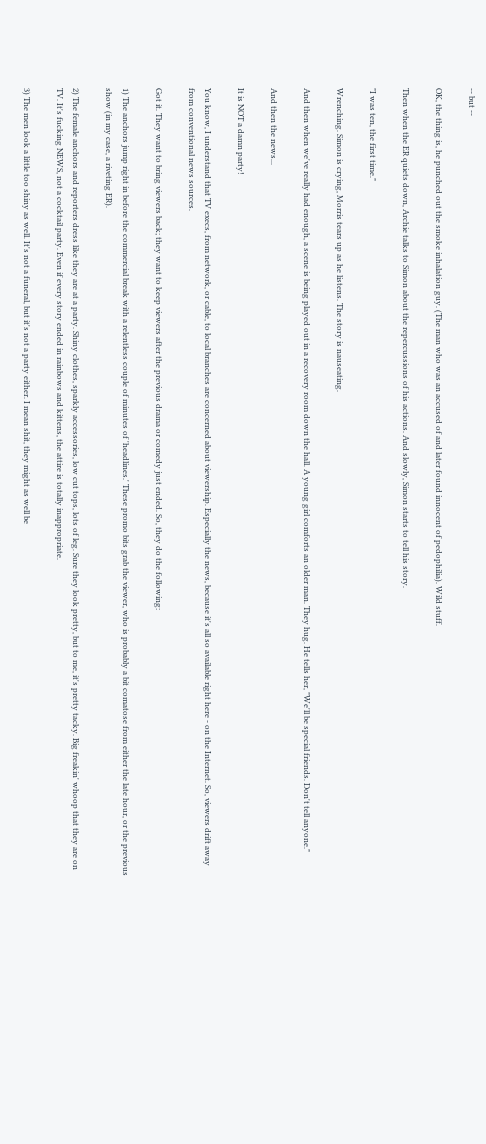-- but --

OK, the thing is, he punched out the smoke inhalation guy. (The man who was an accused of and later found innocent of pedophilia). Wild stuff.

Then when the ER quiets down, Archie talks to Simon about the repercussions of his actions. And slowly, Simon starts to tell his story.

"I was ten, the first time."

Wrenching. Simon is crying, Morris tears up as he listens. The story is nauseating.

And then when we've really had enough, a scene is being played out in a recovery room down the hall. A young girl comforts an older man. They hug. He tells her, "We'll be special friends. Don't tell anyone."

And then the news...

It is NOT a damn party!

You know, I understand that TV execs, from network, or cable, to local branches are concerned about viewership. Especially the news, because it's all so available right here - on the Internet. So, viewers drift away from conventional news sources.

Got it. They want to bring viewers back; they want to keep viewers after the previous drama or comedy just ended. So, they do the following:

1) The anchors jump right in before the commercial break with a relentless couple of minutes of 'headlines.' These promo bits grab the viewer, who is probably a bit comatose from either the late hour, or the previous show (in my case, a riveting ER).

2) The female anchors and reporters dress like they are at a party. Shiny clothes, sparkly accessories, low cut tops, lots of leg. Sure they look pretty, but to me, it's pretty tacky. Big freakin' whoop that they are on TV. It's fucking NEWS, not a cocktail party. Even if every story ended in rainbows and kittens, the attire is totally inappropriate.

3) The men look a little too shiny as well. It's not a funeral, but it's not a party either. I mean shit, they might as well be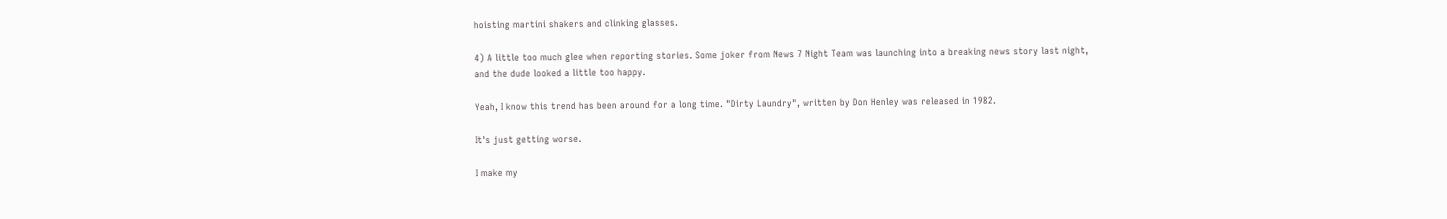hoisting martini shakers and clinking glasses.

4) A little too much glee when reporting stories. Some joker from News 7 Night Team was launching into a breaking news story last night, and the dude looked a little too happy.

Yeah, I know this trend has been around for a long time. "Dirty Laundry", written by Don Henley was released in 1982.

It's just getting worse.

I make my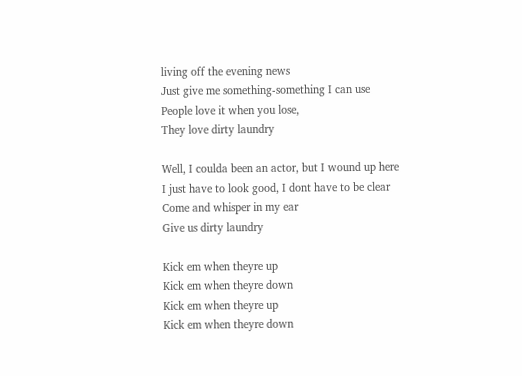living off the evening news
Just give me something-something I can use
People love it when you lose,
They love dirty laundry

Well, I coulda been an actor, but I wound up here
I just have to look good, I dont have to be clear
Come and whisper in my ear
Give us dirty laundry

Kick em when theyre up
Kick em when theyre down
Kick em when theyre up
Kick em when theyre down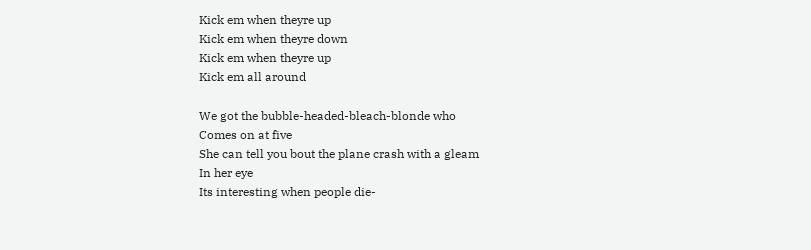Kick em when theyre up
Kick em when theyre down
Kick em when theyre up
Kick em all around

We got the bubble-headed-bleach-blonde who
Comes on at five
She can tell you bout the plane crash with a gleam
In her eye
Its interesting when people die-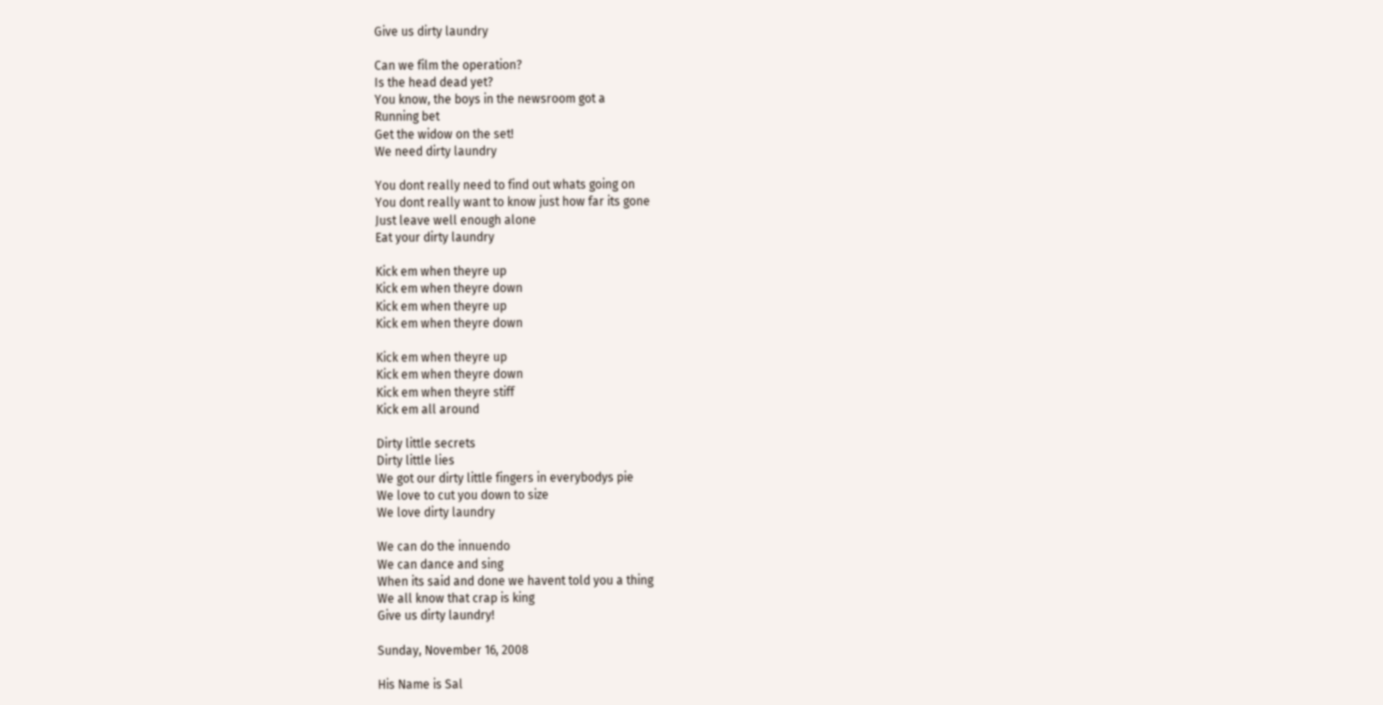Give us dirty laundry

Can we film the operation?
Is the head dead yet?
You know, the boys in the newsroom got a
Running bet
Get the widow on the set!
We need dirty laundry

You dont really need to find out whats going on
You dont really want to know just how far its gone
Just leave well enough alone
Eat your dirty laundry

Kick em when theyre up
Kick em when theyre down
Kick em when theyre up
Kick em when theyre down

Kick em when theyre up
Kick em when theyre down
Kick em when theyre stiff
Kick em all around

Dirty little secrets
Dirty little lies
We got our dirty little fingers in everybodys pie
We love to cut you down to size
We love dirty laundry

We can do the innuendo
We can dance and sing
When its said and done we havent told you a thing
We all know that crap is king
Give us dirty laundry!

Sunday, November 16, 2008

His Name is Sal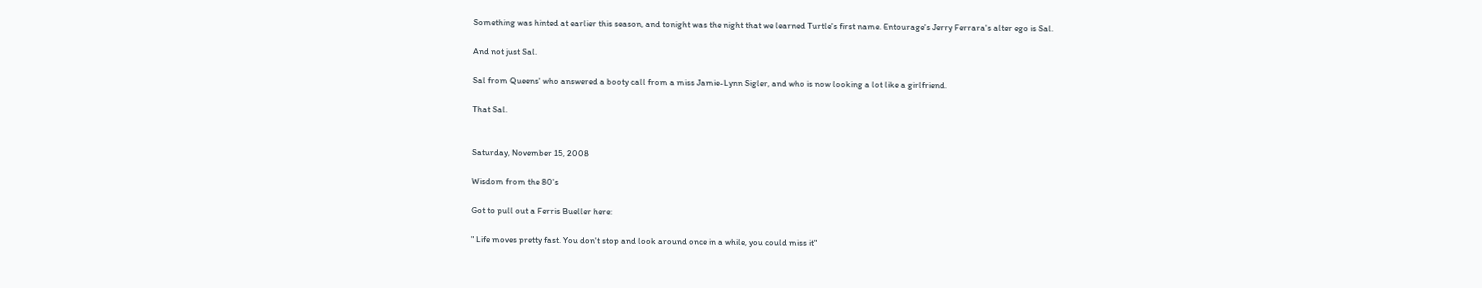Something was hinted at earlier this season, and tonight was the night that we learned Turtle's first name. Entourage's Jerry Ferrara's alter ego is Sal.

And not just Sal.

Sal from Queens' who answered a booty call from a miss Jamie-Lynn Sigler, and who is now looking a lot like a girlfriend.

That Sal.


Saturday, November 15, 2008

Wisdom from the 80's

Got to pull out a Ferris Bueller here:

" Life moves pretty fast. You don't stop and look around once in a while, you could miss it"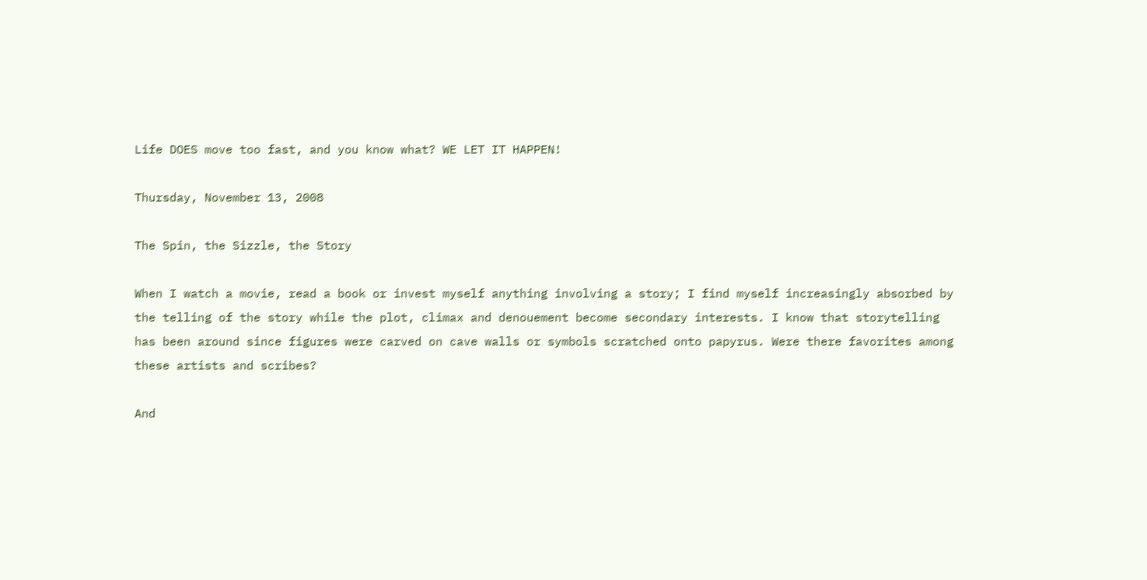Life DOES move too fast, and you know what? WE LET IT HAPPEN!

Thursday, November 13, 2008

The Spin, the Sizzle, the Story

When I watch a movie, read a book or invest myself anything involving a story; I find myself increasingly absorbed by the telling of the story while the plot, climax and denouement become secondary interests. I know that storytelling has been around since figures were carved on cave walls or symbols scratched onto papyrus. Were there favorites among these artists and scribes?

And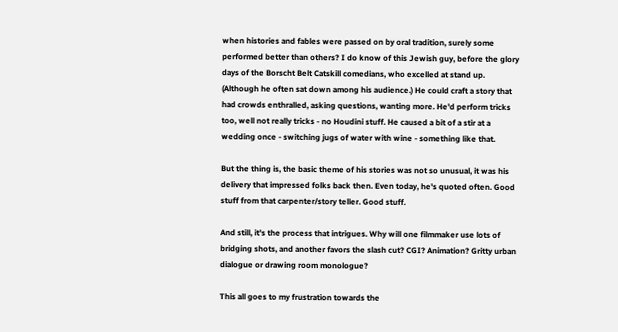when histories and fables were passed on by oral tradition, surely some performed better than others? I do know of this Jewish guy, before the glory days of the Borscht Belt Catskill comedians, who excelled at stand up. (Although he often sat down among his audience.) He could craft a story that had crowds enthralled, asking questions, wanting more. He'd perform tricks too, well not really tricks - no Houdini stuff. He caused a bit of a stir at a wedding once - switching jugs of water with wine - something like that.

But the thing is, the basic theme of his stories was not so unusual, it was his delivery that impressed folks back then. Even today, he's quoted often. Good stuff from that carpenter/story teller. Good stuff.

And still, it's the process that intrigues. Why will one filmmaker use lots of bridging shots, and another favors the slash cut? CGI? Animation? Gritty urban dialogue or drawing room monologue?

This all goes to my frustration towards the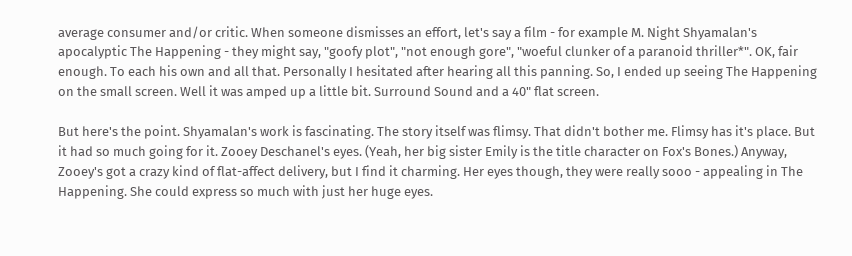average consumer and/or critic. When someone dismisses an effort, let's say a film - for example M. Night Shyamalan's apocalyptic The Happening - they might say, "goofy plot", "not enough gore", "woeful clunker of a paranoid thriller*". OK, fair enough. To each his own and all that. Personally I hesitated after hearing all this panning. So, I ended up seeing The Happening on the small screen. Well it was amped up a little bit. Surround Sound and a 40" flat screen.

But here's the point. Shyamalan's work is fascinating. The story itself was flimsy. That didn't bother me. Flimsy has it's place. But it had so much going for it. Zooey Deschanel's eyes. (Yeah, her big sister Emily is the title character on Fox's Bones.) Anyway, Zooey's got a crazy kind of flat-affect delivery, but I find it charming. Her eyes though, they were really sooo - appealing in The Happening. She could express so much with just her huge eyes.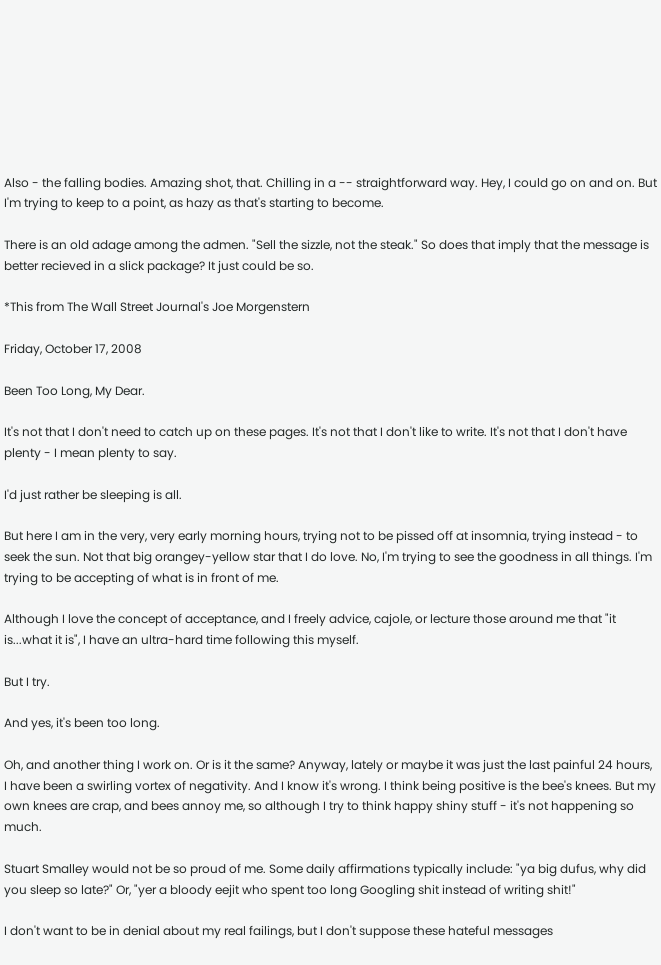Also - the falling bodies. Amazing shot, that. Chilling in a -- straightforward way. Hey, I could go on and on. But I'm trying to keep to a point, as hazy as that's starting to become.

There is an old adage among the admen. "Sell the sizzle, not the steak." So does that imply that the message is better recieved in a slick package? It just could be so.

*This from The Wall Street Journal's Joe Morgenstern

Friday, October 17, 2008

Been Too Long, My Dear.

It's not that I don't need to catch up on these pages. It's not that I don't like to write. It's not that I don't have plenty - I mean plenty to say.

I'd just rather be sleeping is all.

But here I am in the very, very early morning hours, trying not to be pissed off at insomnia, trying instead - to seek the sun. Not that big orangey-yellow star that I do love. No, I'm trying to see the goodness in all things. I'm trying to be accepting of what is in front of me.

Although I love the concept of acceptance, and I freely advice, cajole, or lecture those around me that "it is...what it is", I have an ultra-hard time following this myself.

But I try.

And yes, it's been too long.

Oh, and another thing I work on. Or is it the same? Anyway, lately or maybe it was just the last painful 24 hours, I have been a swirling vortex of negativity. And I know it's wrong. I think being positive is the bee's knees. But my own knees are crap, and bees annoy me, so although I try to think happy shiny stuff - it's not happening so much.

Stuart Smalley would not be so proud of me. Some daily affirmations typically include: "ya big dufus, why did you sleep so late?" Or, "yer a bloody eejit who spent too long Googling shit instead of writing shit!"

I don't want to be in denial about my real failings, but I don't suppose these hateful messages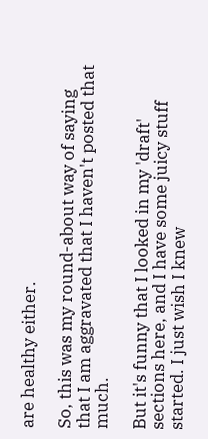are healthy either.

So, this was my round-about way of saying that I am aggravated that I haven't posted that much.

But it's funny that I looked in my 'draft' sections here, and I have some juicy stuff started. I just wish I knew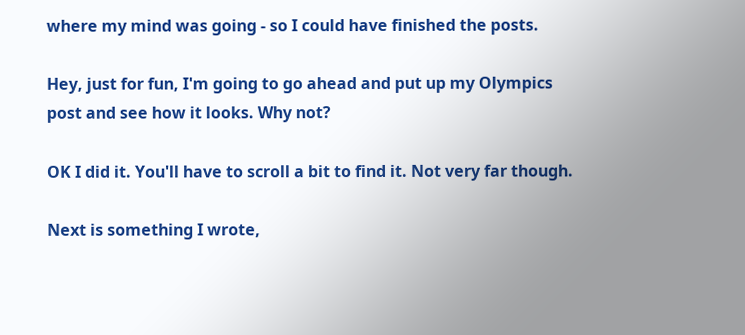where my mind was going - so I could have finished the posts.

Hey, just for fun, I'm going to go ahead and put up my Olympics post and see how it looks. Why not?

OK I did it. You'll have to scroll a bit to find it. Not very far though.

Next is something I wrote,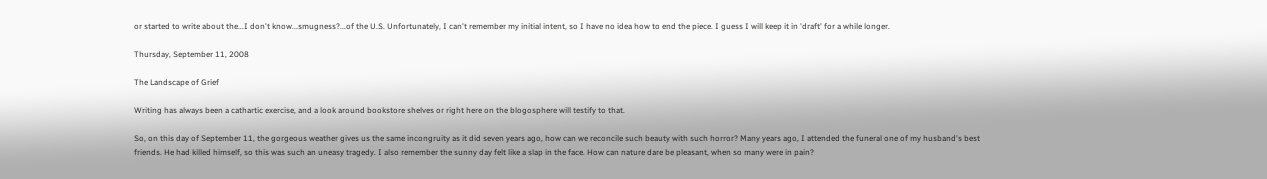or started to write about the...I don't know...smugness?...of the U.S. Unfortunately, I can't remember my initial intent, so I have no idea how to end the piece. I guess I will keep it in 'draft' for a while longer.

Thursday, September 11, 2008

The Landscape of Grief

Writing has always been a cathartic exercise, and a look around bookstore shelves or right here on the blogosphere will testify to that.

So, on this day of September 11, the gorgeous weather gives us the same incongruity as it did seven years ago, how can we reconcile such beauty with such horror? Many years ago, I attended the funeral one of my husband's best friends. He had killed himself, so this was such an uneasy tragedy. I also remember the sunny day felt like a slap in the face. How can nature dare be pleasant, when so many were in pain?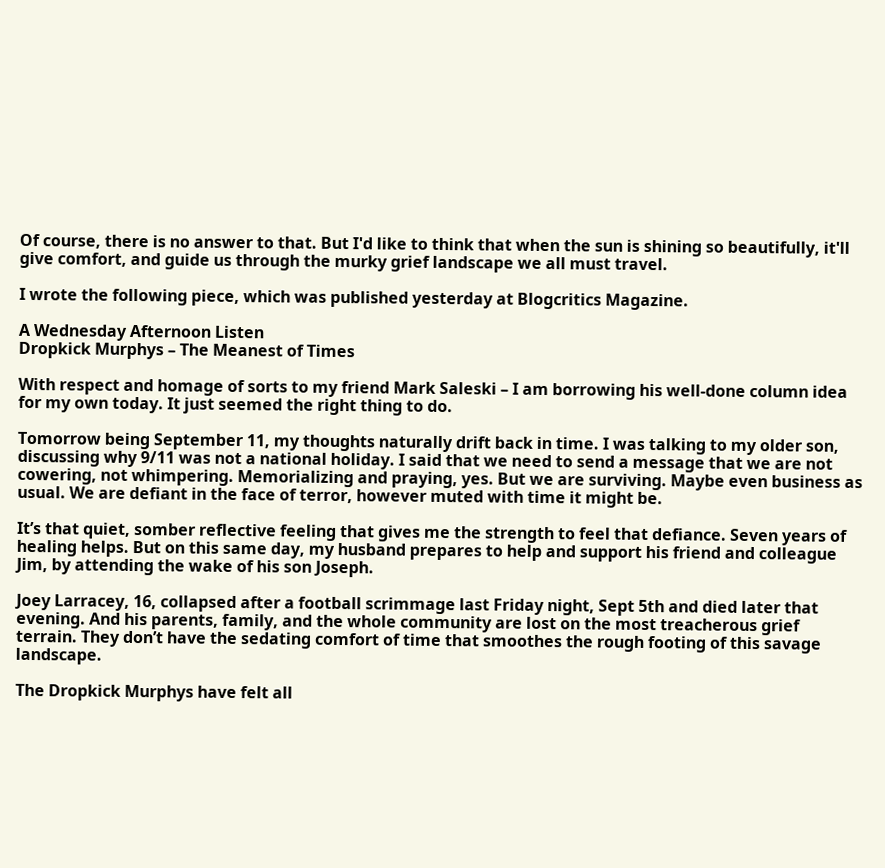Of course, there is no answer to that. But I'd like to think that when the sun is shining so beautifully, it'll give comfort, and guide us through the murky grief landscape we all must travel.

I wrote the following piece, which was published yesterday at Blogcritics Magazine.

A Wednesday Afternoon Listen
Dropkick Murphys – The Meanest of Times

With respect and homage of sorts to my friend Mark Saleski – I am borrowing his well-done column idea for my own today. It just seemed the right thing to do.

Tomorrow being September 11, my thoughts naturally drift back in time. I was talking to my older son, discussing why 9/11 was not a national holiday. I said that we need to send a message that we are not cowering, not whimpering. Memorializing and praying, yes. But we are surviving. Maybe even business as usual. We are defiant in the face of terror, however muted with time it might be.

It’s that quiet, somber reflective feeling that gives me the strength to feel that defiance. Seven years of healing helps. But on this same day, my husband prepares to help and support his friend and colleague Jim, by attending the wake of his son Joseph.

Joey Larracey, 16, collapsed after a football scrimmage last Friday night, Sept 5th and died later that evening. And his parents, family, and the whole community are lost on the most treacherous grief terrain. They don’t have the sedating comfort of time that smoothes the rough footing of this savage landscape.

The Dropkick Murphys have felt all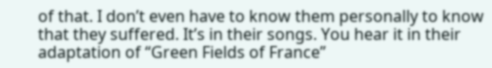of that. I don’t even have to know them personally to know that they suffered. It’s in their songs. You hear it in their adaptation of “Green Fields of France”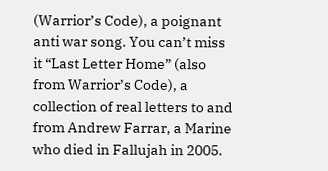(Warrior’s Code), a poignant anti war song. You can’t miss it “Last Letter Home” (also from Warrior’s Code), a collection of real letters to and from Andrew Farrar, a Marine who died in Fallujah in 2005.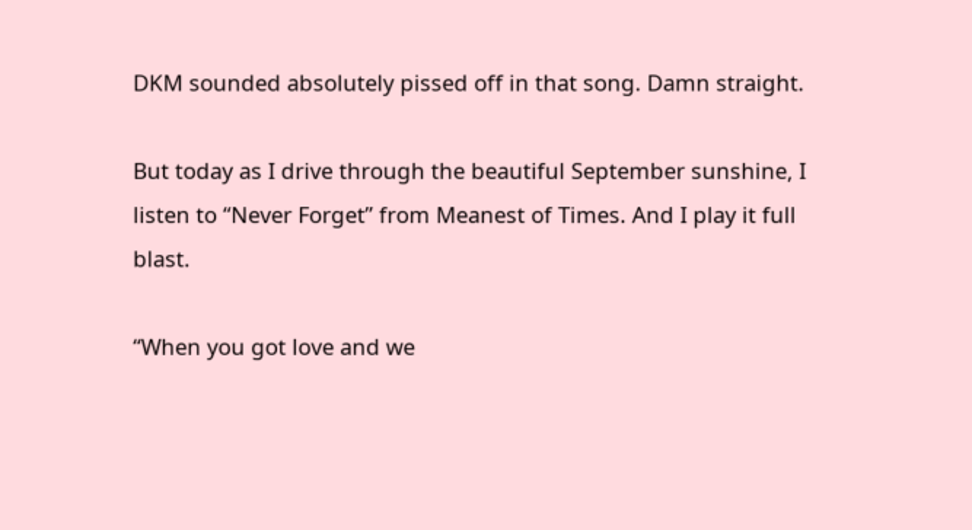DKM sounded absolutely pissed off in that song. Damn straight.

But today as I drive through the beautiful September sunshine, I listen to “Never Forget” from Meanest of Times. And I play it full blast.

“When you got love and we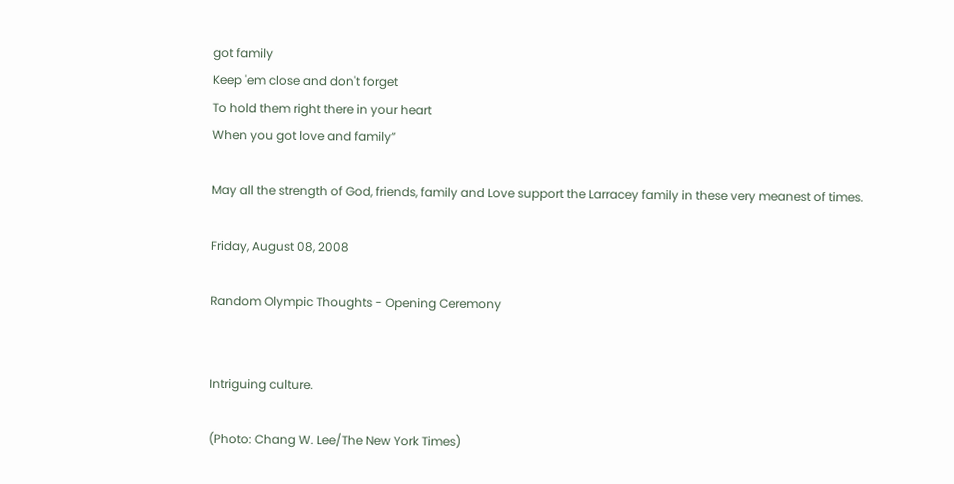got family
Keep 'em close and don't forget
To hold them right there in your heart
When you got love and family”

May all the strength of God, friends, family and Love support the Larracey family in these very meanest of times.

Friday, August 08, 2008

Random Olympic Thoughts - Opening Ceremony


Intriguing culture.

(Photo: Chang W. Lee/The New York Times)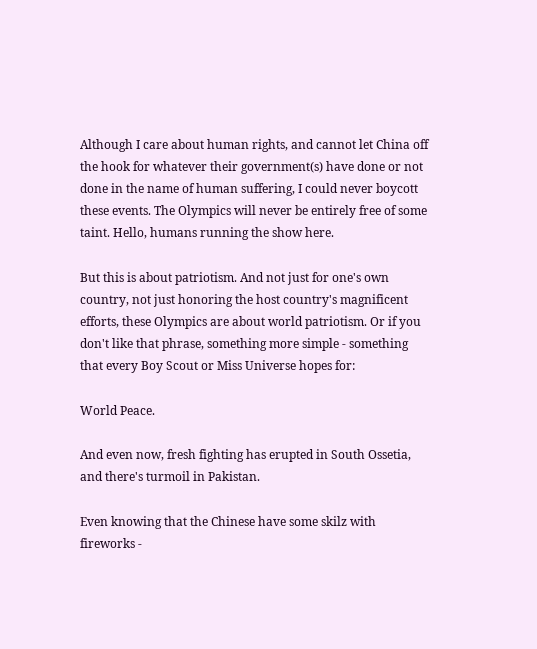Although I care about human rights, and cannot let China off the hook for whatever their government(s) have done or not done in the name of human suffering, I could never boycott these events. The Olympics will never be entirely free of some taint. Hello, humans running the show here.

But this is about patriotism. And not just for one's own country, not just honoring the host country's magnificent efforts, these Olympics are about world patriotism. Or if you don't like that phrase, something more simple - something that every Boy Scout or Miss Universe hopes for:

World Peace.

And even now, fresh fighting has erupted in South Ossetia, and there's turmoil in Pakistan.

Even knowing that the Chinese have some skilz with fireworks -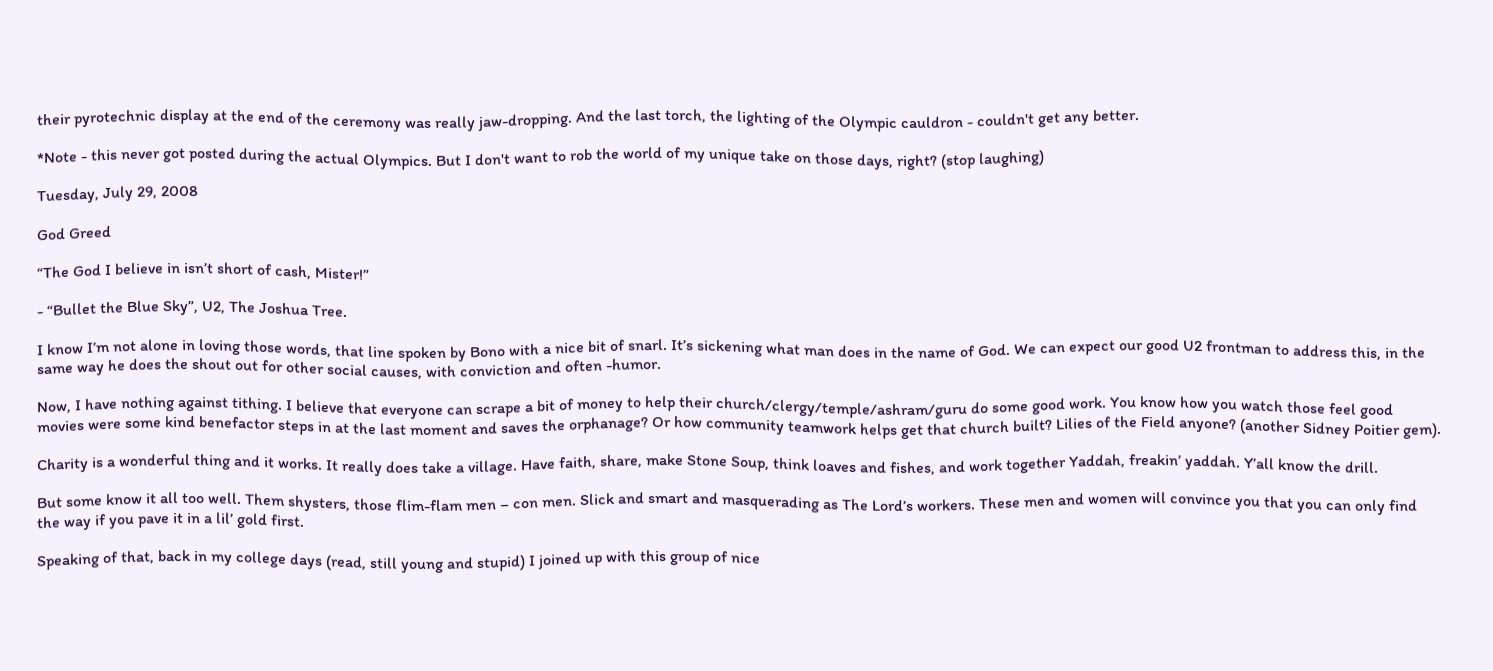their pyrotechnic display at the end of the ceremony was really jaw-dropping. And the last torch, the lighting of the Olympic cauldron - couldn't get any better.

*Note - this never got posted during the actual Olympics. But I don't want to rob the world of my unique take on those days, right? (stop laughing)

Tuesday, July 29, 2008

God Greed

“The God I believe in isn’t short of cash, Mister!”

- “Bullet the Blue Sky”, U2, The Joshua Tree.

I know I’m not alone in loving those words, that line spoken by Bono with a nice bit of snarl. It’s sickening what man does in the name of God. We can expect our good U2 frontman to address this, in the same way he does the shout out for other social causes, with conviction and often -humor.

Now, I have nothing against tithing. I believe that everyone can scrape a bit of money to help their church/clergy/temple/ashram/guru do some good work. You know how you watch those feel good movies were some kind benefactor steps in at the last moment and saves the orphanage? Or how community teamwork helps get that church built? Lilies of the Field anyone? (another Sidney Poitier gem).

Charity is a wonderful thing and it works. It really does take a village. Have faith, share, make Stone Soup, think loaves and fishes, and work together Yaddah, freakin’ yaddah. Y’all know the drill.

But some know it all too well. Them shysters, those flim-flam men – con men. Slick and smart and masquerading as The Lord’s workers. These men and women will convince you that you can only find the way if you pave it in a lil’ gold first.

Speaking of that, back in my college days (read, still young and stupid) I joined up with this group of nice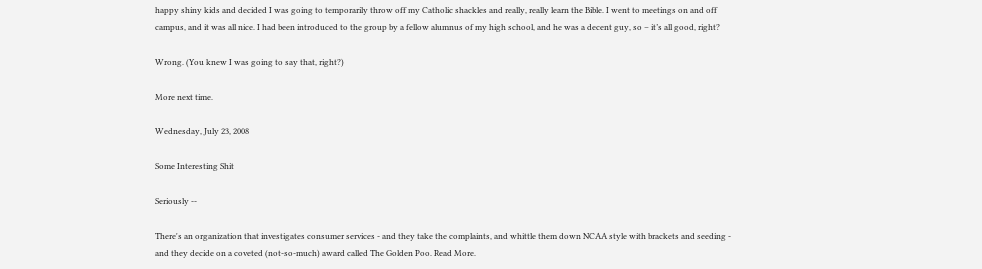happy shiny kids and decided I was going to temporarily throw off my Catholic shackles and really, really learn the Bible. I went to meetings on and off campus, and it was all nice. I had been introduced to the group by a fellow alumnus of my high school, and he was a decent guy, so – it’s all good, right?

Wrong. (You knew I was going to say that, right?)

More next time.

Wednesday, July 23, 2008

Some Interesting Shit

Seriously --

There's an organization that investigates consumer services - and they take the complaints, and whittle them down NCAA style with brackets and seeding - and they decide on a coveted (not-so-much) award called The Golden Poo. Read More.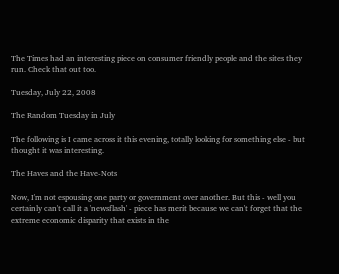The Times had an interesting piece on consumer friendly people and the sites they run. Check that out too.

Tuesday, July 22, 2008

The Random Tuesday in July

The following is I came across it this evening, totally looking for something else - but thought it was interesting.

The Haves and the Have-Nots

Now, I'm not espousing one party or government over another. But this - well you certainly can't call it a 'newsflash' - piece has merit because we can't forget that the extreme economic disparity that exists in the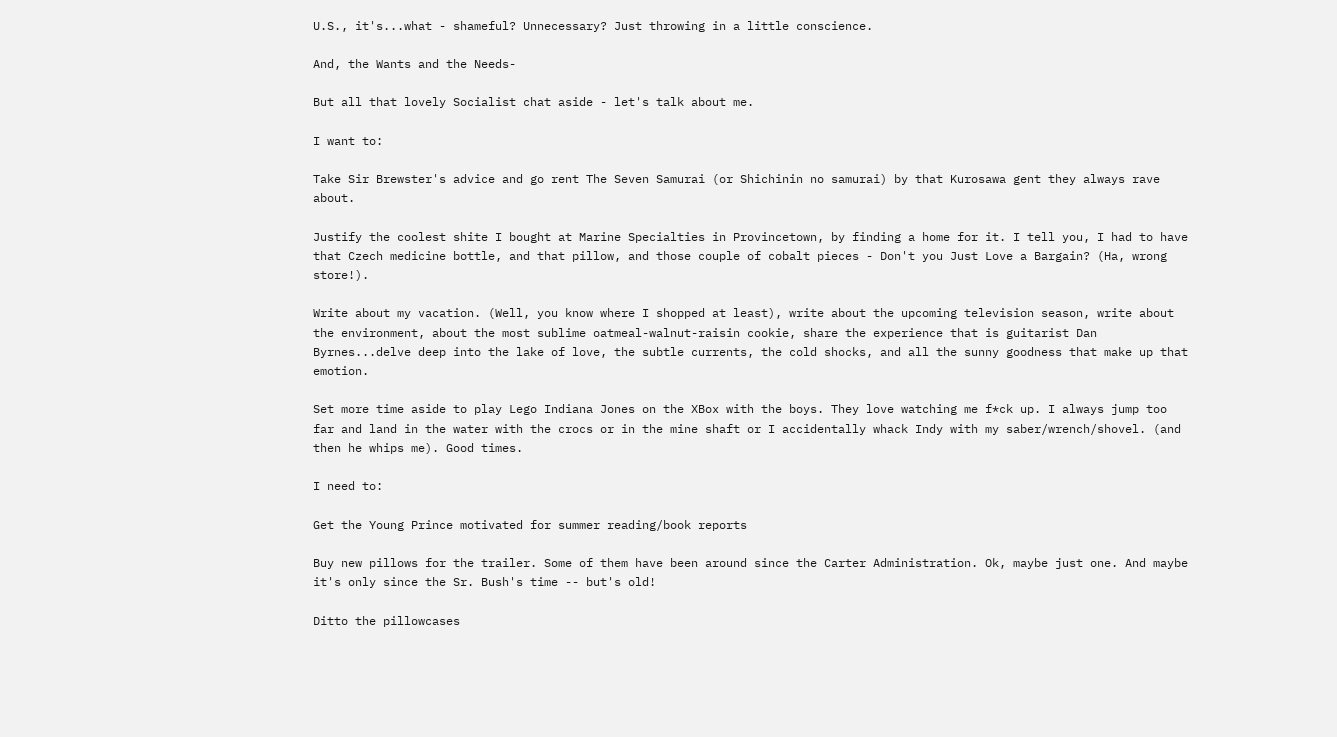U.S., it's...what - shameful? Unnecessary? Just throwing in a little conscience.

And, the Wants and the Needs-

But all that lovely Socialist chat aside - let's talk about me.

I want to:

Take Sir Brewster's advice and go rent The Seven Samurai (or Shichinin no samurai) by that Kurosawa gent they always rave about.

Justify the coolest shite I bought at Marine Specialties in Provincetown, by finding a home for it. I tell you, I had to have that Czech medicine bottle, and that pillow, and those couple of cobalt pieces - Don't you Just Love a Bargain? (Ha, wrong store!).

Write about my vacation. (Well, you know where I shopped at least), write about the upcoming television season, write about the environment, about the most sublime oatmeal-walnut-raisin cookie, share the experience that is guitarist Dan Byrnes...delve deep into the lake of love, the subtle currents, the cold shocks, and all the sunny goodness that make up that emotion.

Set more time aside to play Lego Indiana Jones on the XBox with the boys. They love watching me f*ck up. I always jump too far and land in the water with the crocs or in the mine shaft or I accidentally whack Indy with my saber/wrench/shovel. (and then he whips me). Good times.

I need to:

Get the Young Prince motivated for summer reading/book reports

Buy new pillows for the trailer. Some of them have been around since the Carter Administration. Ok, maybe just one. And maybe it's only since the Sr. Bush's time -- but's old!

Ditto the pillowcases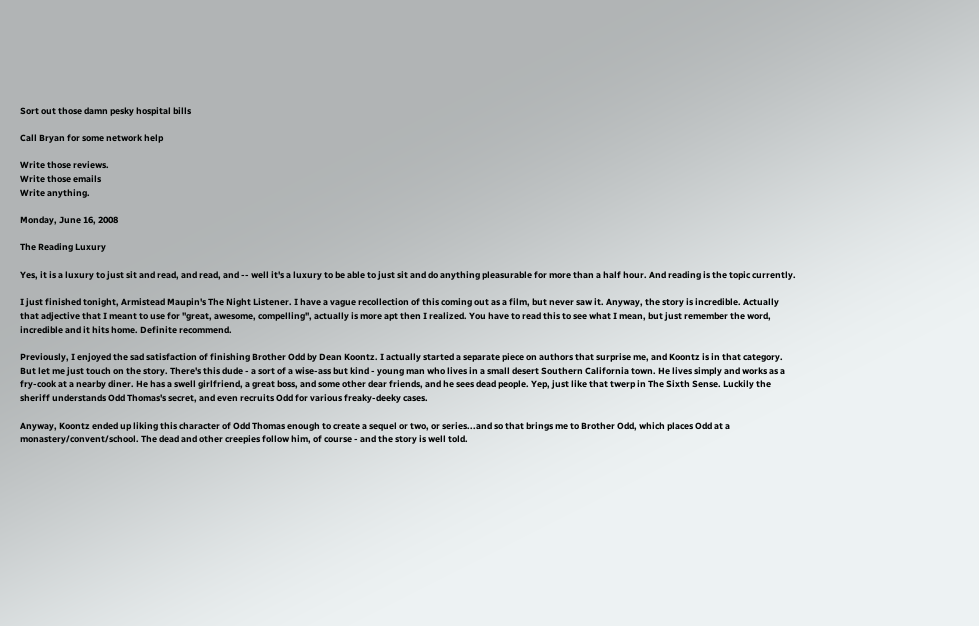Sort out those damn pesky hospital bills

Call Bryan for some network help

Write those reviews.
Write those emails
Write anything.

Monday, June 16, 2008

The Reading Luxury

Yes, it is a luxury to just sit and read, and read, and -- well it's a luxury to be able to just sit and do anything pleasurable for more than a half hour. And reading is the topic currently.

I just finished tonight, Armistead Maupin's The Night Listener. I have a vague recollection of this coming out as a film, but never saw it. Anyway, the story is incredible. Actually that adjective that I meant to use for "great, awesome, compelling", actually is more apt then I realized. You have to read this to see what I mean, but just remember the word, incredible and it hits home. Definite recommend.

Previously, I enjoyed the sad satisfaction of finishing Brother Odd by Dean Koontz. I actually started a separate piece on authors that surprise me, and Koontz is in that category. But let me just touch on the story. There's this dude - a sort of a wise-ass but kind - young man who lives in a small desert Southern California town. He lives simply and works as a fry-cook at a nearby diner. He has a swell girlfriend, a great boss, and some other dear friends, and he sees dead people. Yep, just like that twerp in The Sixth Sense. Luckily the sheriff understands Odd Thomas's secret, and even recruits Odd for various freaky-deeky cases.

Anyway, Koontz ended up liking this character of Odd Thomas enough to create a sequel or two, or series...and so that brings me to Brother Odd, which places Odd at a monastery/convent/school. The dead and other creepies follow him, of course - and the story is well told.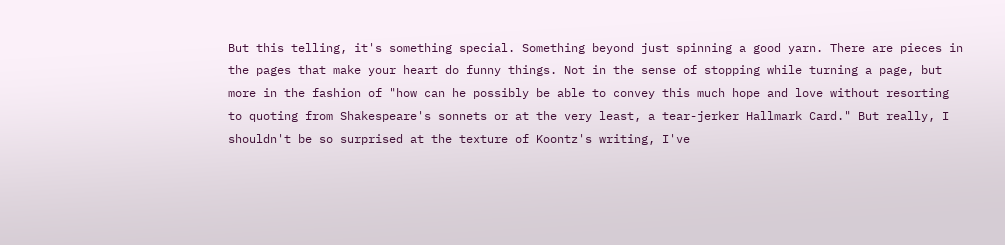But this telling, it's something special. Something beyond just spinning a good yarn. There are pieces in the pages that make your heart do funny things. Not in the sense of stopping while turning a page, but more in the fashion of "how can he possibly be able to convey this much hope and love without resorting to quoting from Shakespeare's sonnets or at the very least, a tear-jerker Hallmark Card." But really, I shouldn't be so surprised at the texture of Koontz's writing, I've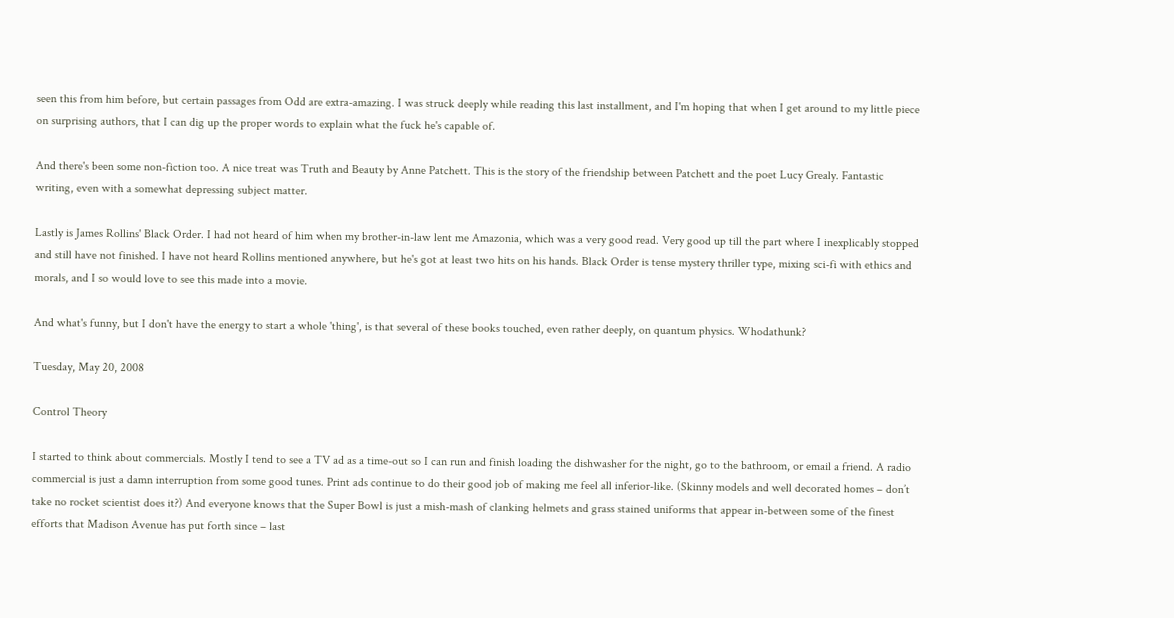seen this from him before, but certain passages from Odd are extra-amazing. I was struck deeply while reading this last installment, and I'm hoping that when I get around to my little piece on surprising authors, that I can dig up the proper words to explain what the fuck he's capable of.

And there's been some non-fiction too. A nice treat was Truth and Beauty by Anne Patchett. This is the story of the friendship between Patchett and the poet Lucy Grealy. Fantastic writing, even with a somewhat depressing subject matter.

Lastly is James Rollins' Black Order. I had not heard of him when my brother-in-law lent me Amazonia, which was a very good read. Very good up till the part where I inexplicably stopped and still have not finished. I have not heard Rollins mentioned anywhere, but he's got at least two hits on his hands. Black Order is tense mystery thriller type, mixing sci-fi with ethics and morals, and I so would love to see this made into a movie.

And what's funny, but I don't have the energy to start a whole 'thing', is that several of these books touched, even rather deeply, on quantum physics. Whodathunk?

Tuesday, May 20, 2008

Control Theory

I started to think about commercials. Mostly I tend to see a TV ad as a time-out so I can run and finish loading the dishwasher for the night, go to the bathroom, or email a friend. A radio commercial is just a damn interruption from some good tunes. Print ads continue to do their good job of making me feel all inferior-like. (Skinny models and well decorated homes – don’t take no rocket scientist does it?) And everyone knows that the Super Bowl is just a mish-mash of clanking helmets and grass stained uniforms that appear in-between some of the finest efforts that Madison Avenue has put forth since – last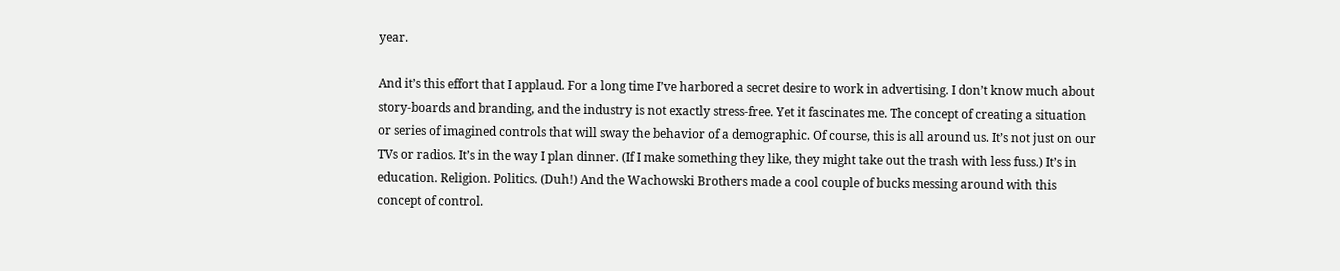year.

And it’s this effort that I applaud. For a long time I’ve harbored a secret desire to work in advertising. I don’t know much about story-boards and branding, and the industry is not exactly stress-free. Yet it fascinates me. The concept of creating a situation or series of imagined controls that will sway the behavior of a demographic. Of course, this is all around us. It’s not just on our TVs or radios. It’s in the way I plan dinner. (If I make something they like, they might take out the trash with less fuss.) It’s in education. Religion. Politics. (Duh!) And the Wachowski Brothers made a cool couple of bucks messing around with this concept of control.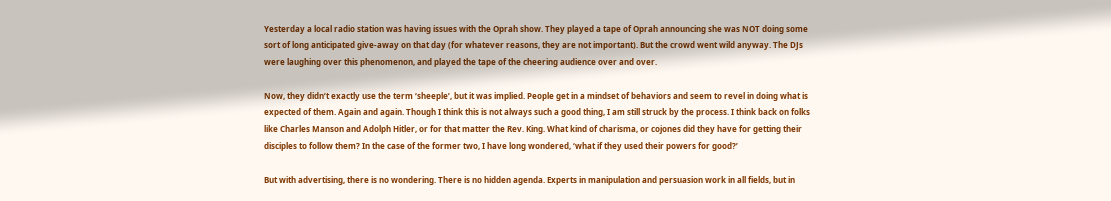Yesterday a local radio station was having issues with the Oprah show. They played a tape of Oprah announcing she was NOT doing some sort of long anticipated give-away on that day (for whatever reasons, they are not important). But the crowd went wild anyway. The DJs were laughing over this phenomenon, and played the tape of the cheering audience over and over.

Now, they didn’t exactly use the term ‘sheeple’, but it was implied. People get in a mindset of behaviors and seem to revel in doing what is expected of them. Again and again. Though I think this is not always such a good thing, I am still struck by the process. I think back on folks like Charles Manson and Adolph Hitler, or for that matter the Rev. King. What kind of charisma, or cojones did they have for getting their disciples to follow them? In the case of the former two, I have long wondered, ‘what if they used their powers for good?’

But with advertising, there is no wondering. There is no hidden agenda. Experts in manipulation and persuasion work in all fields, but in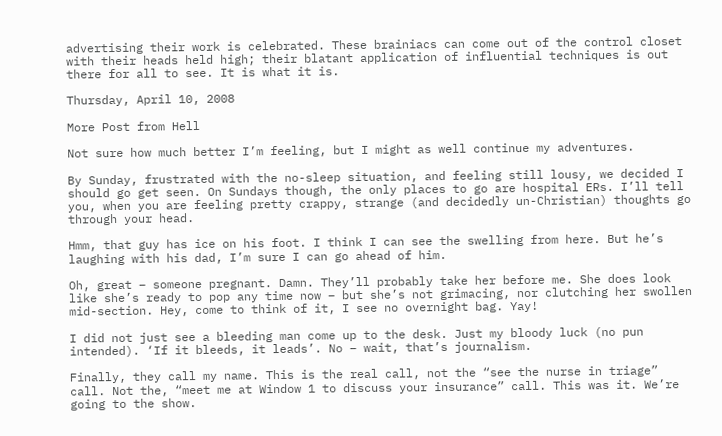advertising their work is celebrated. These brainiacs can come out of the control closet with their heads held high; their blatant application of influential techniques is out there for all to see. It is what it is.

Thursday, April 10, 2008

More Post from Hell

Not sure how much better I’m feeling, but I might as well continue my adventures.

By Sunday, frustrated with the no-sleep situation, and feeling still lousy, we decided I should go get seen. On Sundays though, the only places to go are hospital ERs. I’ll tell you, when you are feeling pretty crappy, strange (and decidedly un-Christian) thoughts go through your head.

Hmm, that guy has ice on his foot. I think I can see the swelling from here. But he’s laughing with his dad, I’m sure I can go ahead of him.

Oh, great – someone pregnant. Damn. They’ll probably take her before me. She does look like she’s ready to pop any time now – but she’s not grimacing, nor clutching her swollen mid-section. Hey, come to think of it, I see no overnight bag. Yay!

I did not just see a bleeding man come up to the desk. Just my bloody luck (no pun intended). ‘If it bleeds, it leads’. No – wait, that’s journalism.

Finally, they call my name. This is the real call, not the “see the nurse in triage” call. Not the, “meet me at Window 1 to discuss your insurance” call. This was it. We’re going to the show.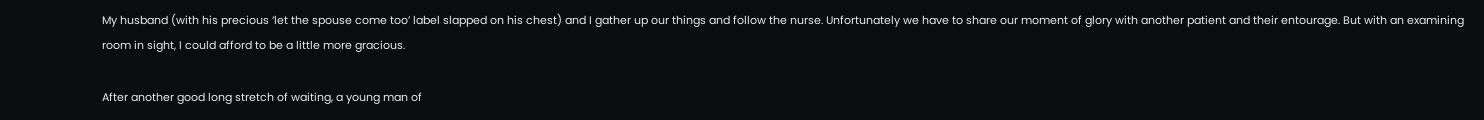My husband (with his precious ‘let the spouse come too’ label slapped on his chest) and I gather up our things and follow the nurse. Unfortunately we have to share our moment of glory with another patient and their entourage. But with an examining room in sight, I could afford to be a little more gracious.

After another good long stretch of waiting, a young man of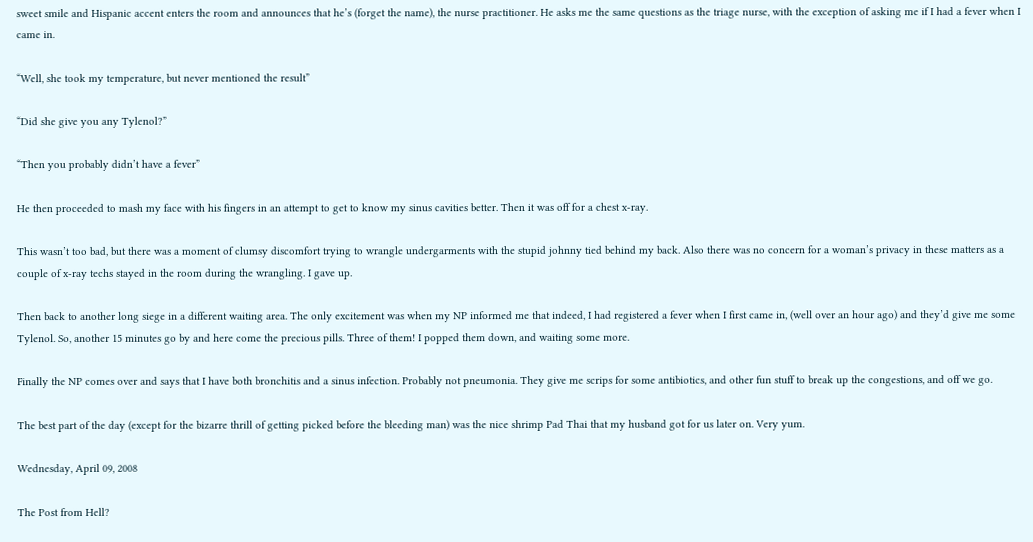sweet smile and Hispanic accent enters the room and announces that he’s (forget the name), the nurse practitioner. He asks me the same questions as the triage nurse, with the exception of asking me if I had a fever when I came in.

“Well, she took my temperature, but never mentioned the result”

“Did she give you any Tylenol?”

“Then you probably didn’t have a fever”

He then proceeded to mash my face with his fingers in an attempt to get to know my sinus cavities better. Then it was off for a chest x-ray.

This wasn’t too bad, but there was a moment of clumsy discomfort trying to wrangle undergarments with the stupid johnny tied behind my back. Also there was no concern for a woman’s privacy in these matters as a couple of x-ray techs stayed in the room during the wrangling. I gave up.

Then back to another long siege in a different waiting area. The only excitement was when my NP informed me that indeed, I had registered a fever when I first came in, (well over an hour ago) and they’d give me some Tylenol. So, another 15 minutes go by and here come the precious pills. Three of them! I popped them down, and waiting some more.

Finally the NP comes over and says that I have both bronchitis and a sinus infection. Probably not pneumonia. They give me scrips for some antibiotics, and other fun stuff to break up the congestions, and off we go.

The best part of the day (except for the bizarre thrill of getting picked before the bleeding man) was the nice shrimp Pad Thai that my husband got for us later on. Very yum.

Wednesday, April 09, 2008

The Post from Hell?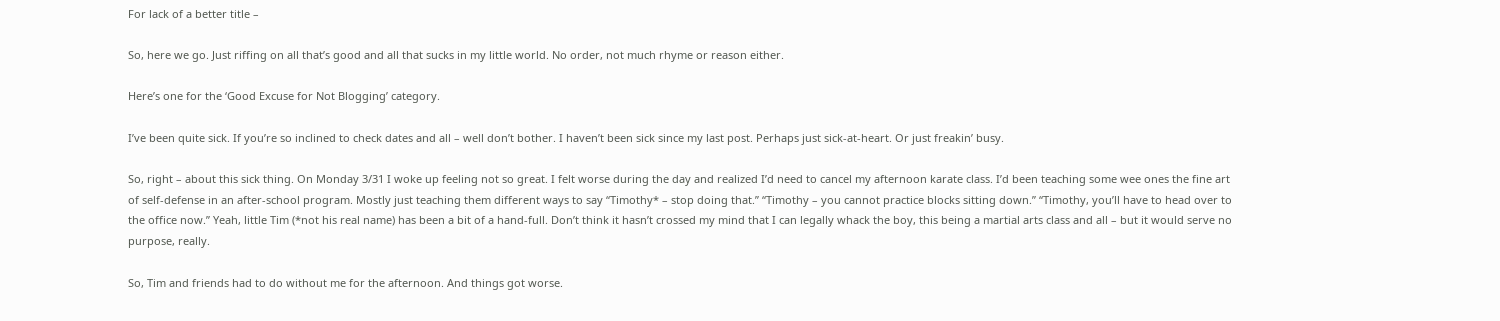For lack of a better title –

So, here we go. Just riffing on all that’s good and all that sucks in my little world. No order, not much rhyme or reason either.

Here’s one for the ‘Good Excuse for Not Blogging’ category.

I’ve been quite sick. If you’re so inclined to check dates and all – well don’t bother. I haven’t been sick since my last post. Perhaps just sick-at-heart. Or just freakin’ busy.

So, right – about this sick thing. On Monday 3/31 I woke up feeling not so great. I felt worse during the day and realized I’d need to cancel my afternoon karate class. I’d been teaching some wee ones the fine art of self-defense in an after-school program. Mostly just teaching them different ways to say “Timothy* – stop doing that.” “Timothy – you cannot practice blocks sitting down.” “Timothy, you’ll have to head over to the office now.” Yeah, little Tim (*not his real name) has been a bit of a hand-full. Don’t think it hasn’t crossed my mind that I can legally whack the boy, this being a martial arts class and all – but it would serve no purpose, really.

So, Tim and friends had to do without me for the afternoon. And things got worse.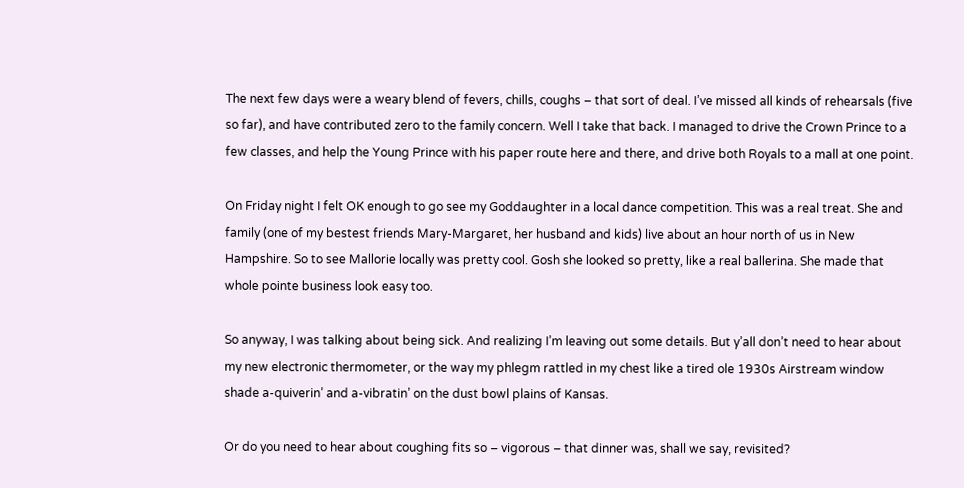The next few days were a weary blend of fevers, chills, coughs – that sort of deal. I’ve missed all kinds of rehearsals (five so far), and have contributed zero to the family concern. Well I take that back. I managed to drive the Crown Prince to a few classes, and help the Young Prince with his paper route here and there, and drive both Royals to a mall at one point.

On Friday night I felt OK enough to go see my Goddaughter in a local dance competition. This was a real treat. She and family (one of my bestest friends Mary-Margaret, her husband and kids) live about an hour north of us in New Hampshire. So to see Mallorie locally was pretty cool. Gosh she looked so pretty, like a real ballerina. She made that whole pointe business look easy too.

So anyway, I was talking about being sick. And realizing I’m leaving out some details. But y’all don’t need to hear about my new electronic thermometer, or the way my phlegm rattled in my chest like a tired ole 1930s Airstream window shade a-quiverin’ and a-vibratin’ on the dust bowl plains of Kansas.

Or do you need to hear about coughing fits so – vigorous – that dinner was, shall we say, revisited?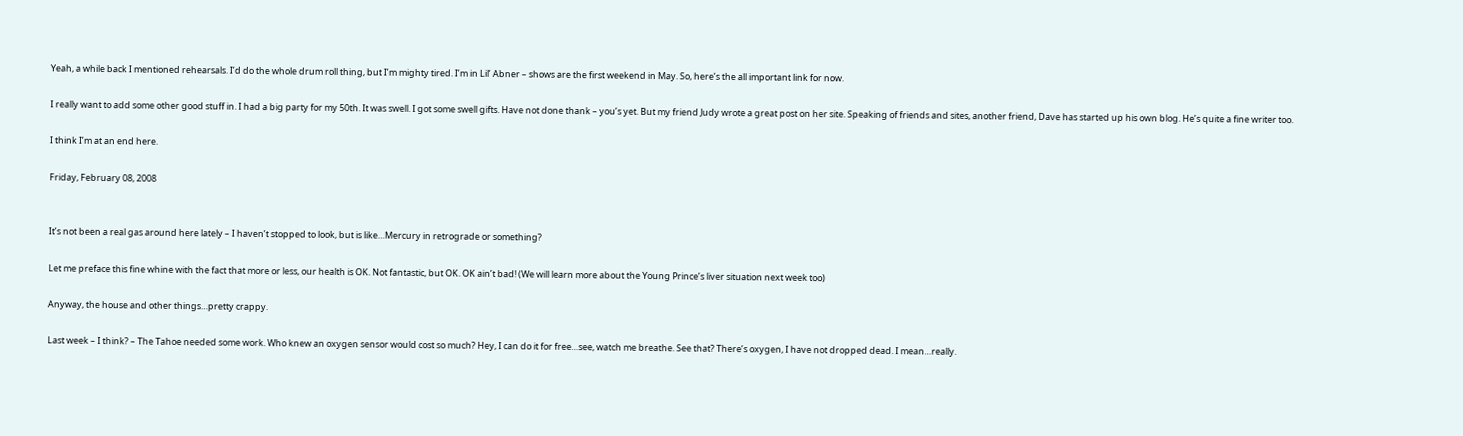Yeah, a while back I mentioned rehearsals. I’d do the whole drum roll thing, but I’m mighty tired. I’m in Lil’ Abner – shows are the first weekend in May. So, here’s the all important link for now.

I really want to add some other good stuff in. I had a big party for my 50th. It was swell. I got some swell gifts. Have not done thank – you’s yet. But my friend Judy wrote a great post on her site. Speaking of friends and sites, another friend, Dave has started up his own blog. He’s quite a fine writer too.

I think I’m at an end here.

Friday, February 08, 2008


It’s not been a real gas around here lately – I haven’t stopped to look, but is like…Mercury in retrograde or something?

Let me preface this fine whine with the fact that more or less, our health is OK. Not fantastic, but OK. OK ain’t bad! (We will learn more about the Young Prince’s liver situation next week too)

Anyway, the house and other things…pretty crappy.

Last week – I think? – The Tahoe needed some work. Who knew an oxygen sensor would cost so much? Hey, I can do it for free…see, watch me breathe. See that? There’s oxygen, I have not dropped dead. I mean…really.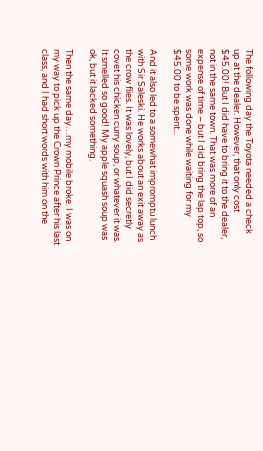The following day the Toyota needed a check up at the dealer. However, that only cost $45.00! But I did have to bring it to the dealer, not in the same town. That was more of an expense of time – but I did bring the lap top, so some work was done while waiting for my $45.00 to be spent...

And it also led to a somewhat impromptu lunch with Sir Saleski. He works about an exit away as the crow flies. It was lovely, but I did secretly covet his chicken curry soup, or whatever it was. It smelled so good! My apple squash soup was ok, but it lacked something.

Then the same day…my mobile broke. I was on my way to pick up the Crown Prince after his last class, and I had short words with him on the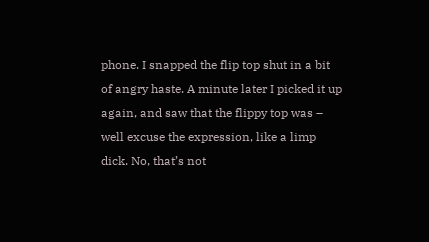phone. I snapped the flip top shut in a bit of angry haste. A minute later I picked it up again, and saw that the flippy top was – well excuse the expression, like a limp dick. No, that’s not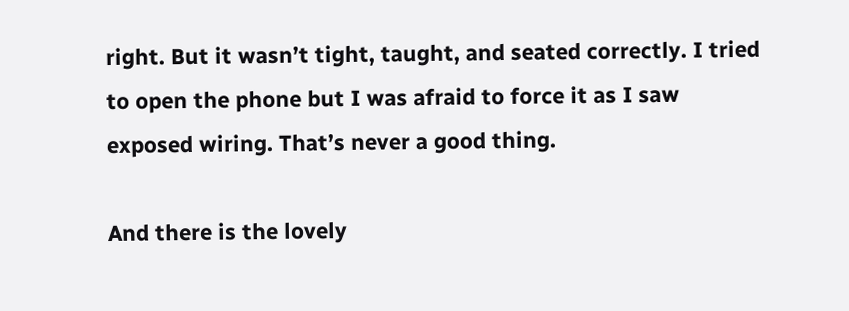right. But it wasn’t tight, taught, and seated correctly. I tried to open the phone but I was afraid to force it as I saw exposed wiring. That’s never a good thing.

And there is the lovely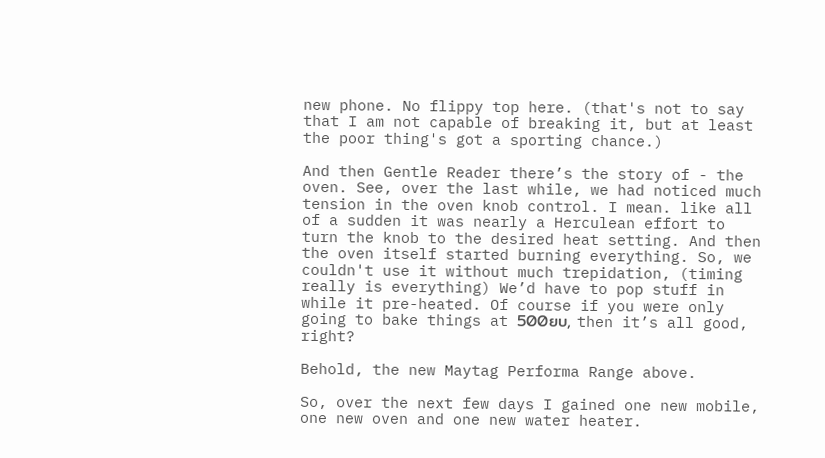new phone. No flippy top here. (that's not to say that I am not capable of breaking it, but at least the poor thing's got a sporting chance.)

And then Gentle Reader there’s the story of - the oven. See, over the last while, we had noticed much tension in the oven knob control. I mean. like all of a sudden it was nearly a Herculean effort to turn the knob to the desired heat setting. And then the oven itself started burning everything. So, we couldn't use it without much trepidation, (timing really is everything) We’d have to pop stuff in while it pre-heated. Of course if you were only going to bake things at 500ยบ, then it’s all good, right?

Behold, the new Maytag Performa Range above.

So, over the next few days I gained one new mobile, one new oven and one new water heater.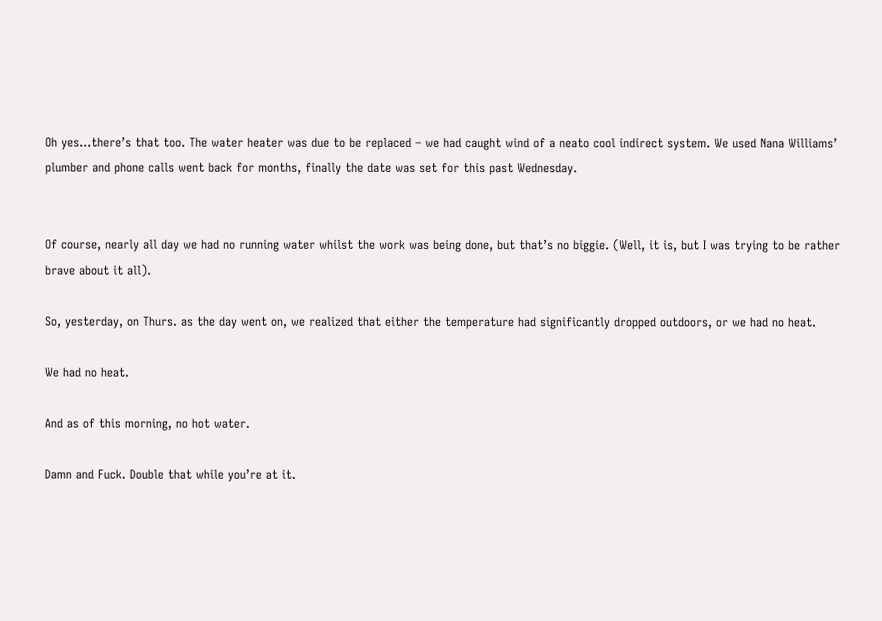Oh yes…there’s that too. The water heater was due to be replaced – we had caught wind of a neato cool indirect system. We used Nana Williams’ plumber and phone calls went back for months, finally the date was set for this past Wednesday.


Of course, nearly all day we had no running water whilst the work was being done, but that’s no biggie. (Well, it is, but I was trying to be rather brave about it all).

So, yesterday, on Thurs. as the day went on, we realized that either the temperature had significantly dropped outdoors, or we had no heat.

We had no heat.

And as of this morning, no hot water.

Damn and Fuck. Double that while you’re at it.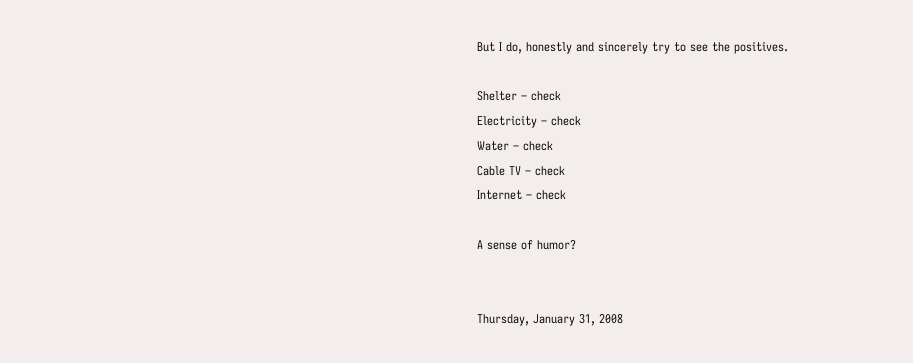But I do, honestly and sincerely try to see the positives.

Shelter – check
Electricity – check
Water – check
Cable TV – check
Internet – check

A sense of humor?


Thursday, January 31, 2008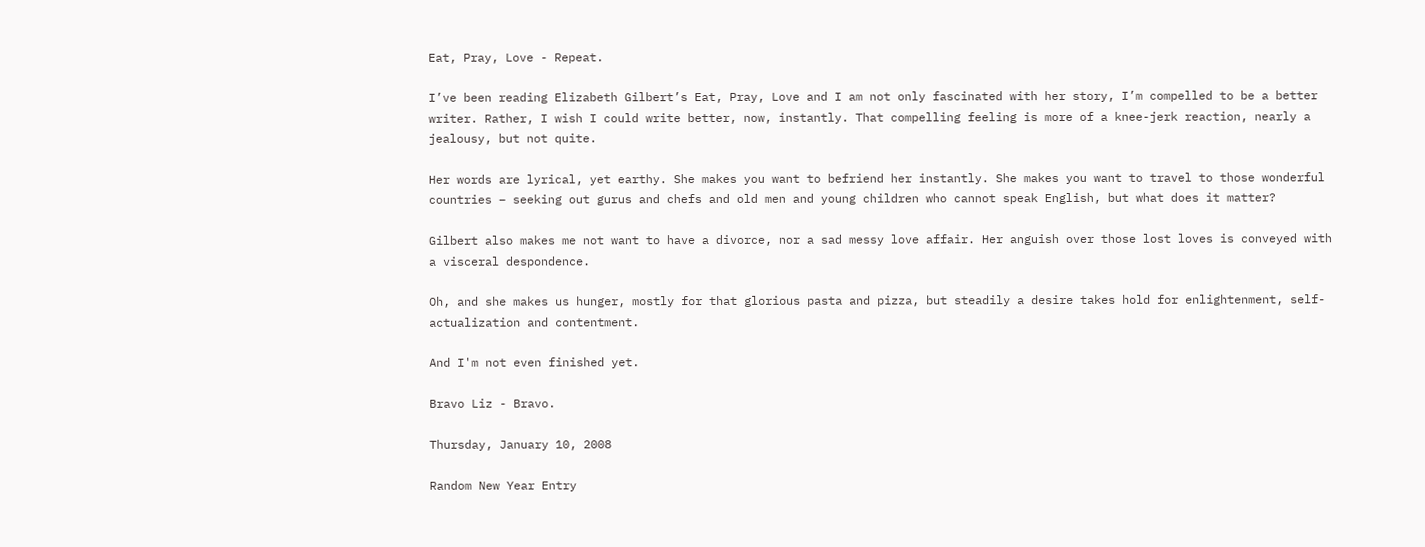Eat, Pray, Love - Repeat.

I’ve been reading Elizabeth Gilbert’s Eat, Pray, Love and I am not only fascinated with her story, I’m compelled to be a better writer. Rather, I wish I could write better, now, instantly. That compelling feeling is more of a knee-jerk reaction, nearly a jealousy, but not quite.

Her words are lyrical, yet earthy. She makes you want to befriend her instantly. She makes you want to travel to those wonderful countries – seeking out gurus and chefs and old men and young children who cannot speak English, but what does it matter?

Gilbert also makes me not want to have a divorce, nor a sad messy love affair. Her anguish over those lost loves is conveyed with a visceral despondence.

Oh, and she makes us hunger, mostly for that glorious pasta and pizza, but steadily a desire takes hold for enlightenment, self-actualization and contentment.

And I'm not even finished yet.

Bravo Liz - Bravo.

Thursday, January 10, 2008

Random New Year Entry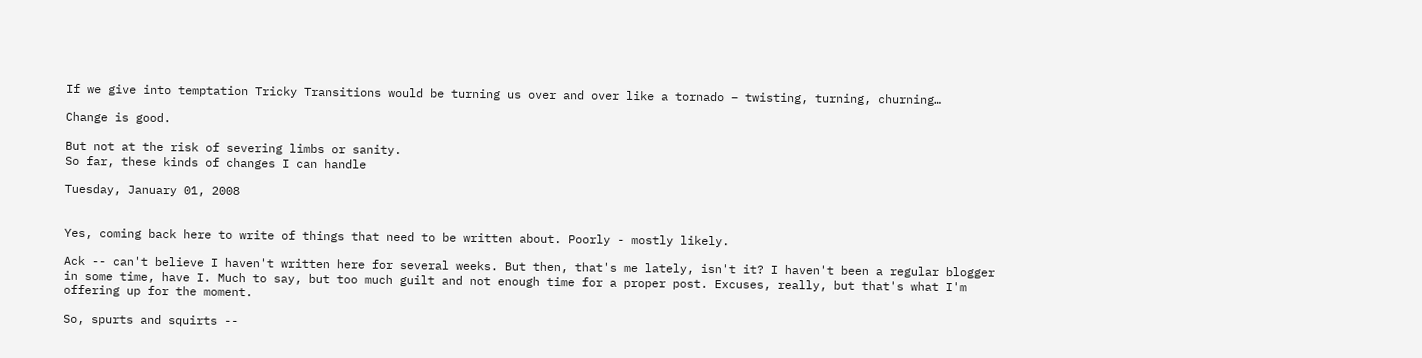If we give into temptation Tricky Transitions would be turning us over and over like a tornado – twisting, turning, churning…

Change is good.

But not at the risk of severing limbs or sanity.
So far, these kinds of changes I can handle

Tuesday, January 01, 2008


Yes, coming back here to write of things that need to be written about. Poorly - mostly likely.

Ack -- can't believe I haven't written here for several weeks. But then, that's me lately, isn't it? I haven't been a regular blogger in some time, have I. Much to say, but too much guilt and not enough time for a proper post. Excuses, really, but that's what I'm offering up for the moment.

So, spurts and squirts --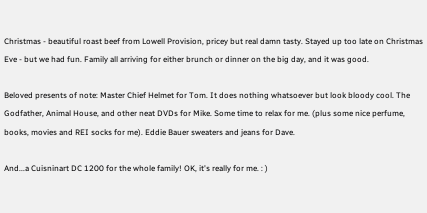Christmas - beautiful roast beef from Lowell Provision, pricey but real damn tasty. Stayed up too late on Christmas Eve - but we had fun. Family all arriving for either brunch or dinner on the big day, and it was good.

Beloved presents of note: Master Chief Helmet for Tom. It does nothing whatsoever but look bloody cool. The Godfather, Animal House, and other neat DVDs for Mike. Some time to relax for me. (plus some nice perfume, books, movies and REI socks for me). Eddie Bauer sweaters and jeans for Dave.

And...a Cuisninart DC 1200 for the whole family! OK, it's really for me. : )